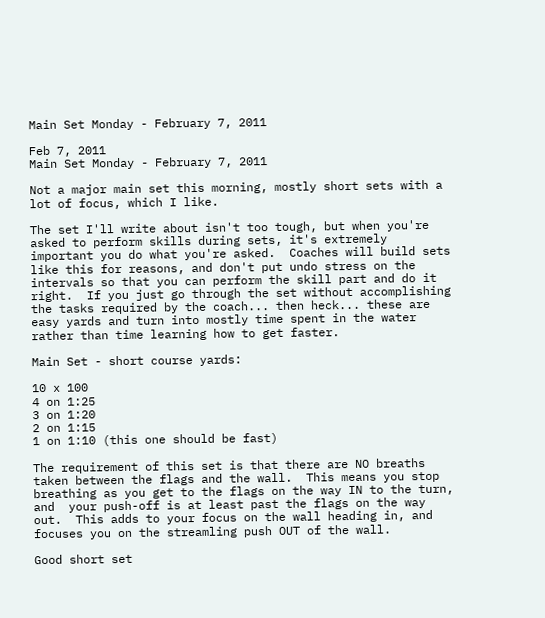Main Set Monday - February 7, 2011

Feb 7, 2011
Main Set Monday - February 7, 2011

Not a major main set this morning, mostly short sets with a lot of focus, which I like.

The set I'll write about isn't too tough, but when you're asked to perform skills during sets, it's extremely important you do what you're asked.  Coaches will build sets like this for reasons, and don't put undo stress on the intervals so that you can perform the skill part and do it right.  If you just go through the set without accomplishing the tasks required by the coach... then heck... these are easy yards and turn into mostly time spent in the water rather than time learning how to get faster.

Main Set - short course yards:

10 x 100
4 on 1:25
3 on 1:20
2 on 1:15
1 on 1:10 (this one should be fast)

The requirement of this set is that there are NO breaths taken between the flags and the wall.  This means you stop breathing as you get to the flags on the way IN to the turn, and  your push-off is at least past the flags on the way out.  This adds to your focus on the wall heading in, and focuses you on the streamling push OUT of the wall.

Good short set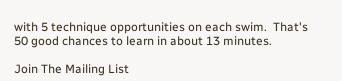with 5 technique opportunities on each swim.  That's 50 good chances to learn in about 13 minutes.

Join The Mailing List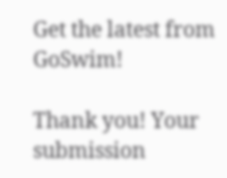Get the latest from GoSwim!

Thank you! Your submission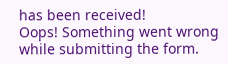has been received!
Oops! Something went wrong while submitting the form.